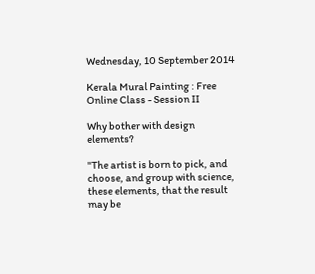Wednesday, 10 September 2014

Kerala Mural Painting : Free Online Class - Session II

Why bother with design elements?

"The artist is born to pick, and choose, and group with science, these elements, that the result may be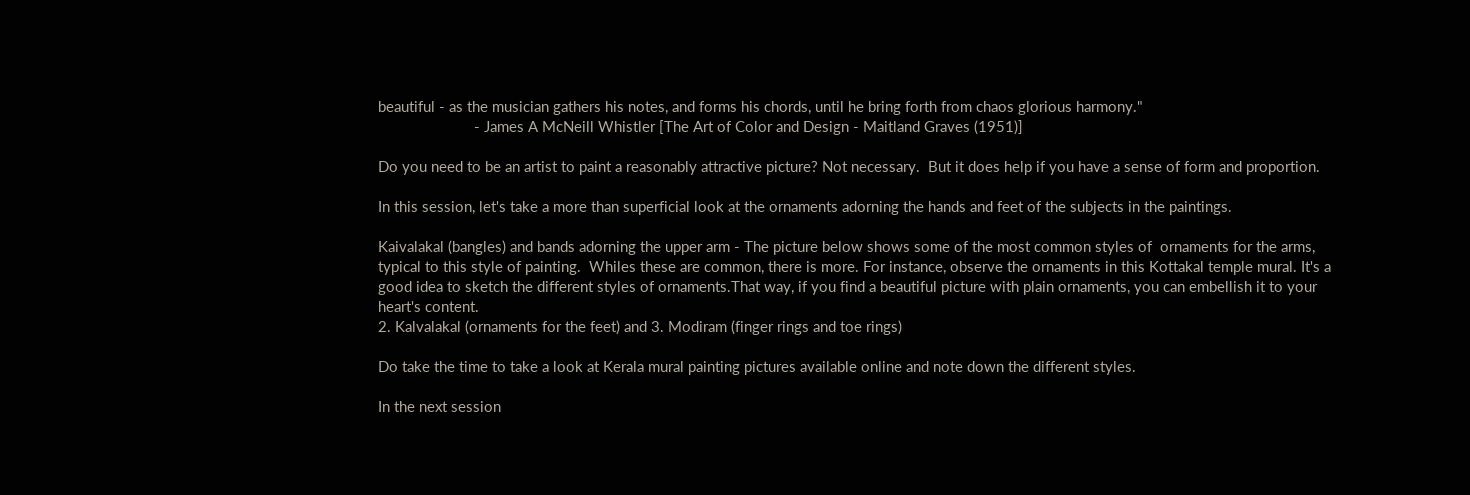beautiful - as the musician gathers his notes, and forms his chords, until he bring forth from chaos glorious harmony."
                        - James A McNeill Whistler [The Art of Color and Design - Maitland Graves (1951)]

Do you need to be an artist to paint a reasonably attractive picture? Not necessary.  But it does help if you have a sense of form and proportion.

In this session, let's take a more than superficial look at the ornaments adorning the hands and feet of the subjects in the paintings.

Kaivalakal (bangles) and bands adorning the upper arm - The picture below shows some of the most common styles of  ornaments for the arms, typical to this style of painting.  Whiles these are common, there is more. For instance, observe the ornaments in this Kottakal temple mural. It's a good idea to sketch the different styles of ornaments.That way, if you find a beautiful picture with plain ornaments, you can embellish it to your heart's content.
2. Kalvalakal (ornaments for the feet) and 3. Modiram (finger rings and toe rings)

Do take the time to take a look at Kerala mural painting pictures available online and note down the different styles.

In the next session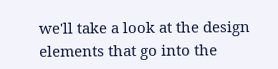we'll take a look at the design elements that go into the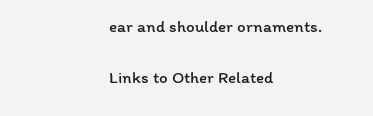ear and shoulder ornaments.

Links to Other Related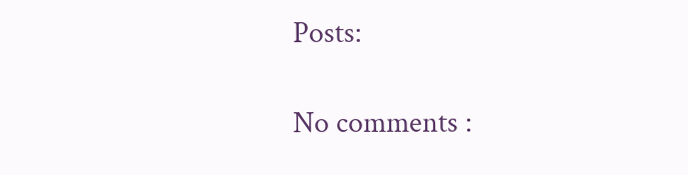Posts:

No comments :